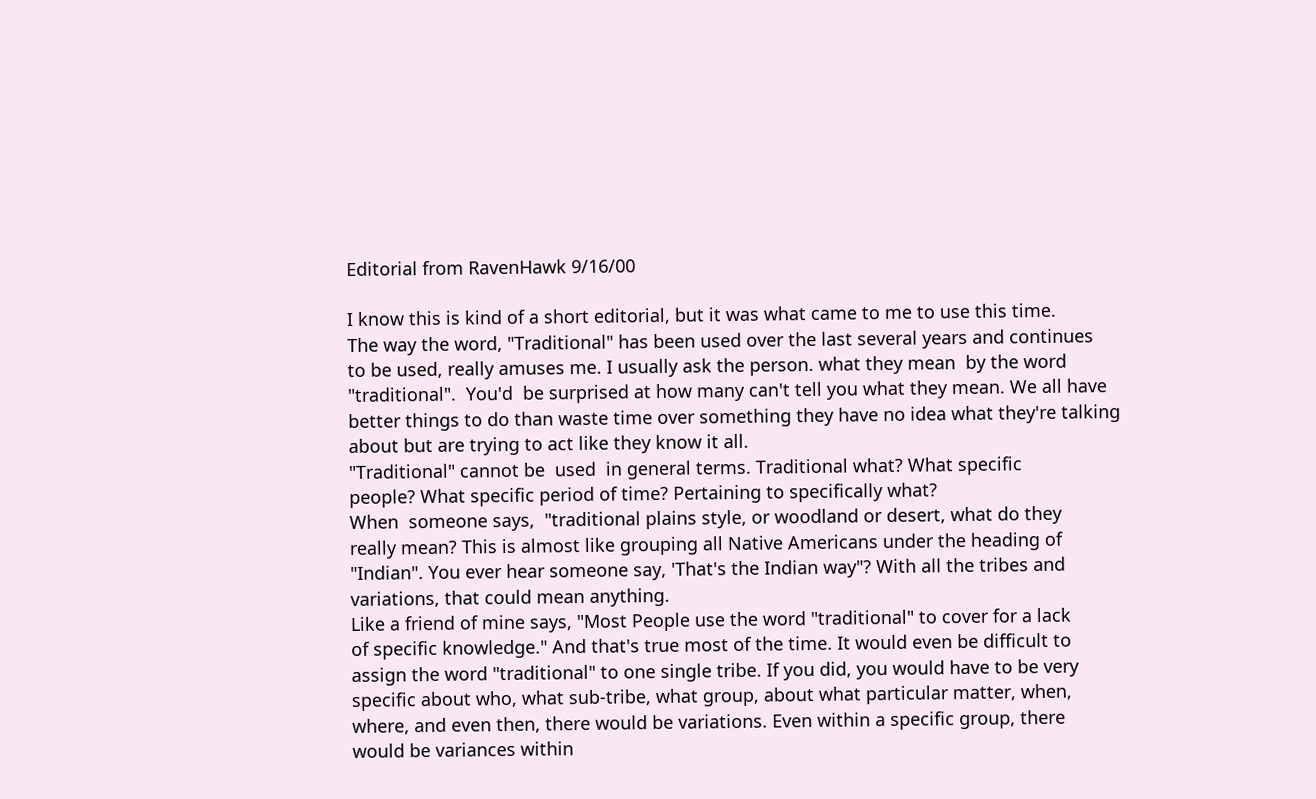Editorial from RavenHawk 9/16/00

I know this is kind of a short editorial, but it was what came to me to use this time.
The way the word, "Traditional" has been used over the last several years and continues
to be used, really amuses me. I usually ask the person. what they mean  by the word
"traditional".  You'd  be surprised at how many can't tell you what they mean. We all have
better things to do than waste time over something they have no idea what they're talking
about but are trying to act like they know it all.
"Traditional" cannot be  used  in general terms. Traditional what? What specific
people? What specific period of time? Pertaining to specifically what?
When  someone says,  "traditional plains style, or woodland or desert, what do they
really mean? This is almost like grouping all Native Americans under the heading of
"Indian". You ever hear someone say, 'That's the Indian way"? With all the tribes and
variations, that could mean anything.
Like a friend of mine says, "Most People use the word "traditional" to cover for a lack
of specific knowledge." And that's true most of the time. It would even be difficult to
assign the word "traditional" to one single tribe. If you did, you would have to be very
specific about who, what sub-tribe, what group, about what particular matter, when,
where, and even then, there would be variations. Even within a specific group, there
would be variances within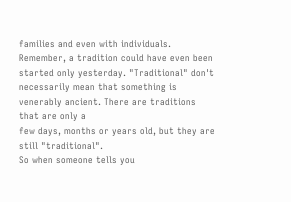families and even with individuals.
Remember, a tradition could have even been started only yesterday. "Traditional" don't
necessarily mean that something is venerably ancient. There are traditions that are only a
few days, months or years old, but they are still "traditional".
So when someone tells you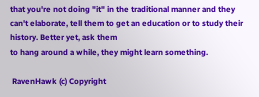that you're not doing "it" in the traditional manner and they
can't elaborate, tell them to get an education or to study their history. Better yet, ask them
to hang around a while, they might learn something.

 RavenHawk (c) Copyright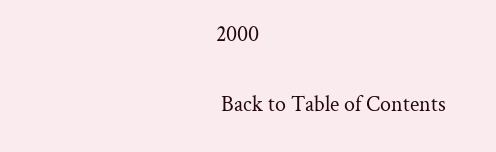2000

 Back to Table of Contents